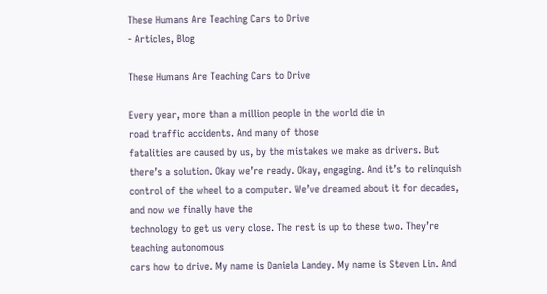These Humans Are Teaching Cars to Drive
- Articles, Blog

These Humans Are Teaching Cars to Drive

Every year, more than a million people in the world die in
road traffic accidents. And many of those
fatalities are caused by us, by the mistakes we make as drivers. But there’s a solution. Okay we’re ready. Okay, engaging. And it’s to relinquish control of the wheel to a computer. We’ve dreamed about it for decades, and now we finally have the
technology to get us very close. The rest is up to these two. They’re teaching autonomous
cars how to drive. My name is Daniela Landey. My name is Steven Lin. And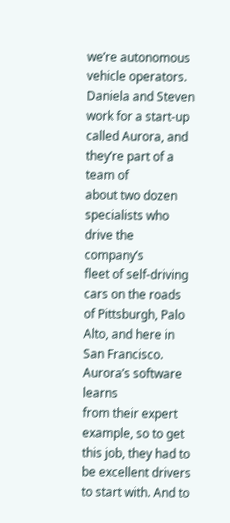we’re autonomous vehicle operators. Daniela and Steven work for a start-up called Aurora, and they’re part of a team of
about two dozen specialists who drive the company’s
fleet of self-driving cars on the roads of Pittsburgh, Palo Alto, and here in San Francisco. Aurora’s software learns
from their expert example, so to get this job, they had to be excellent drivers to start with. And to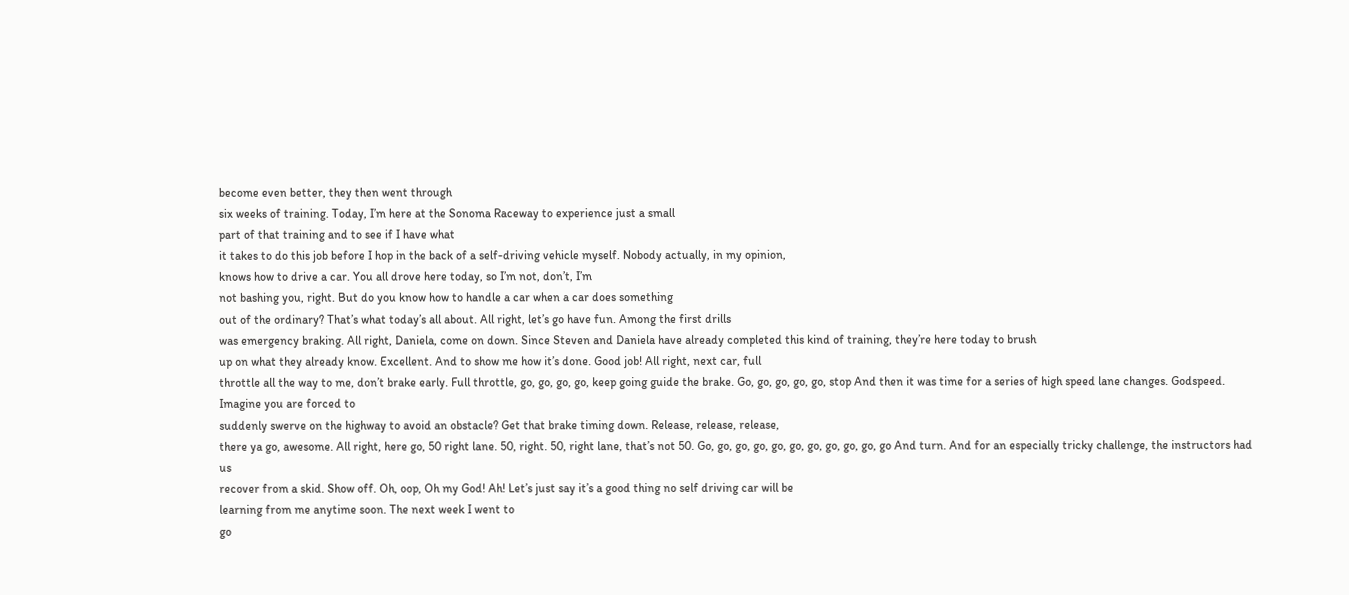become even better, they then went through
six weeks of training. Today, I’m here at the Sonoma Raceway to experience just a small
part of that training and to see if I have what
it takes to do this job before I hop in the back of a self-driving vehicle myself. Nobody actually, in my opinion,
knows how to drive a car. You all drove here today, so I’m not, don’t, I’m
not bashing you, right. But do you know how to handle a car when a car does something
out of the ordinary? That’s what today’s all about. All right, let’s go have fun. Among the first drills
was emergency braking. All right, Daniela, come on down. Since Steven and Daniela have already completed this kind of training, they’re here today to brush
up on what they already know. Excellent. And to show me how it’s done. Good job! All right, next car, full
throttle all the way to me, don’t brake early. Full throttle, go, go, go, go, keep going guide the brake. Go, go, go, go, go, stop And then it was time for a series of high speed lane changes. Godspeed. Imagine you are forced to
suddenly swerve on the highway to avoid an obstacle? Get that brake timing down. Release, release, release,
there ya go, awesome. All right, here go, 50 right lane. 50, right. 50, right lane, that’s not 50. Go, go, go, go, go, go, go, go, go, go, go And turn. And for an especially tricky challenge, the instructors had us
recover from a skid. Show off. Oh, oop, Oh my God! Ah! Let’s just say it’s a good thing no self driving car will be
learning from me anytime soon. The next week I went to
go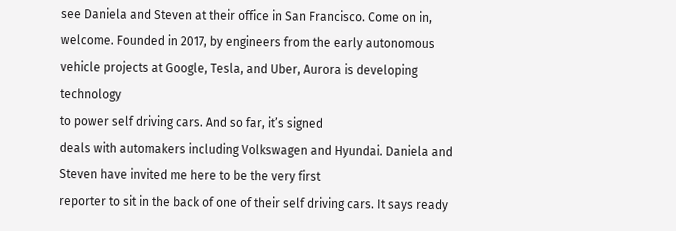see Daniela and Steven at their office in San Francisco. Come on in, welcome. Founded in 2017, by engineers from the early autonomous vehicle projects at Google, Tesla, and Uber, Aurora is developing technology
to power self driving cars. And so far, it’s signed
deals with automakers including Volkswagen and Hyundai. Daniela and Steven have invited me here to be the very first
reporter to sit in the back of one of their self driving cars. It says ready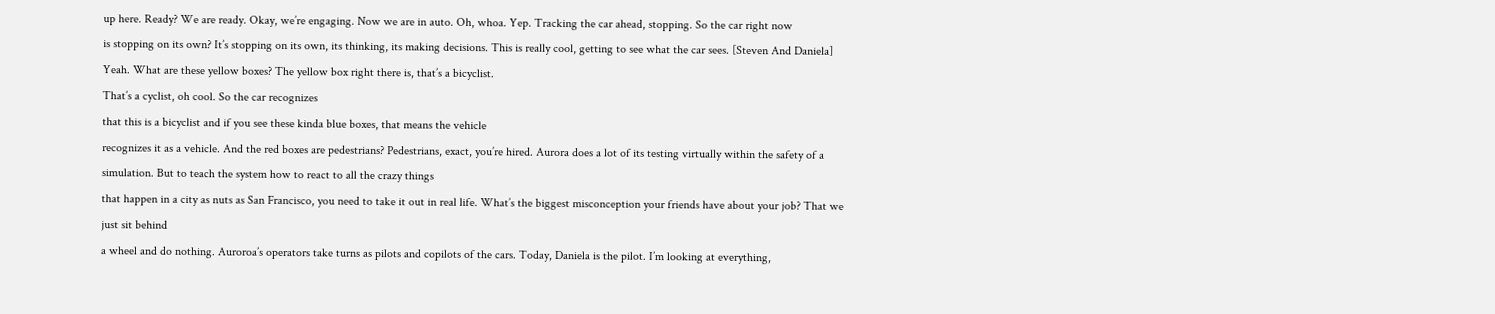up here. Ready? We are ready. Okay, we’re engaging. Now we are in auto. Oh, whoa. Yep. Tracking the car ahead, stopping. So the car right now
is stopping on its own? It’s stopping on its own, its thinking, its making decisions. This is really cool, getting to see what the car sees. [Steven And Daniela] Yeah. What are these yellow boxes? The yellow box right there is, that’s a bicyclist.
That’s a cyclist, oh cool. So the car recognizes
that this is a bicyclist and if you see these kinda blue boxes, that means the vehicle
recognizes it as a vehicle. And the red boxes are pedestrians? Pedestrians, exact, you’re hired. Aurora does a lot of its testing virtually within the safety of a simulation. But to teach the system how to react to all the crazy things
that happen in a city as nuts as San Francisco, you need to take it out in real life. What’s the biggest misconception your friends have about your job? That we just sit behind
a wheel and do nothing. Auroroa’s operators take turns as pilots and copilots of the cars. Today, Daniela is the pilot. I’m looking at everything,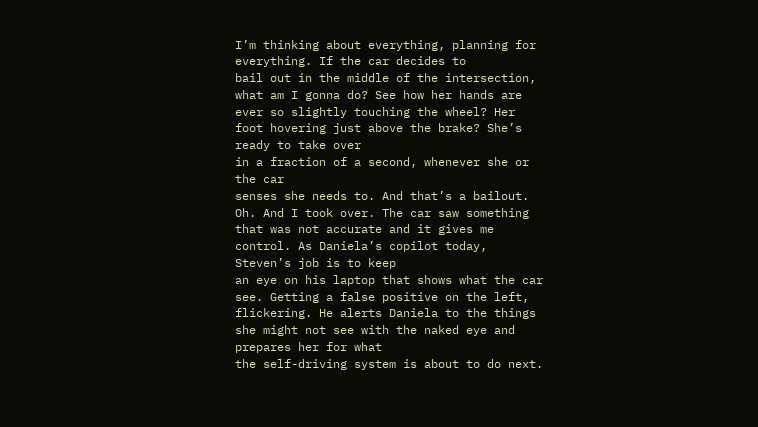I’m thinking about everything, planning for everything. If the car decides to
bail out in the middle of the intersection, what am I gonna do? See how her hands are ever so slightly touching the wheel? Her foot hovering just above the brake? She’s ready to take over
in a fraction of a second, whenever she or the car
senses she needs to. And that’s a bailout. Oh. And I took over. The car saw something
that was not accurate and it gives me control. As Daniela’s copilot today, Steven’s job is to keep
an eye on his laptop that shows what the car see. Getting a false positive on the left, flickering. He alerts Daniela to the things she might not see with the naked eye and prepares her for what
the self-driving system is about to do next.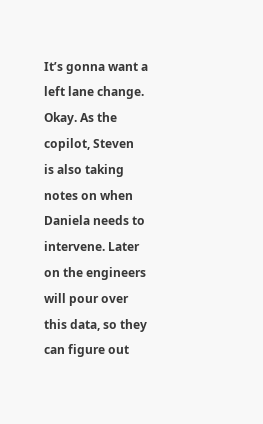It’s gonna want a left lane change. Okay. As the copilot, Steven
is also taking notes on when Daniela needs to intervene. Later on the engineers
will pour over this data, so they can figure out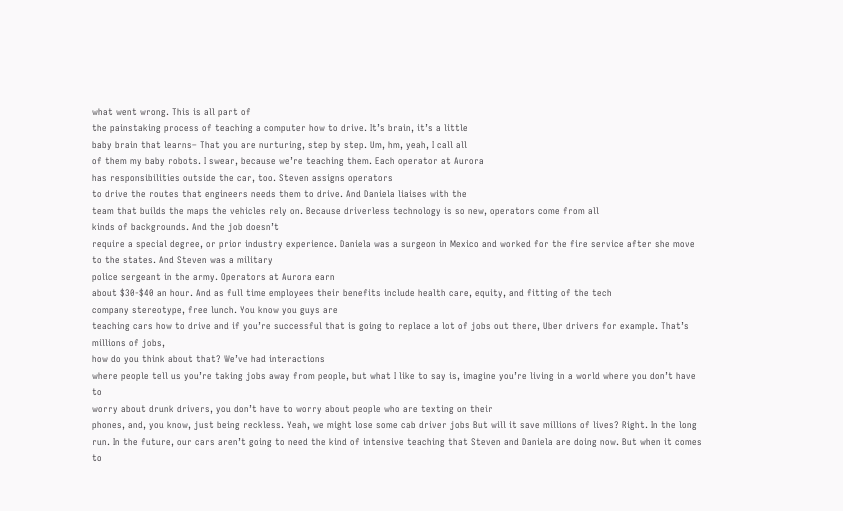what went wrong. This is all part of
the painstaking process of teaching a computer how to drive. It’s brain, it’s a little
baby brain that learns– That you are nurturing, step by step. Um, hm, yeah, I call all
of them my baby robots. I swear, because we’re teaching them. Each operator at Aurora
has responsibilities outside the car, too. Steven assigns operators
to drive the routes that engineers needs them to drive. And Daniela liaises with the
team that builds the maps the vehicles rely on. Because driverless technology is so new, operators come from all
kinds of backgrounds. And the job doesn’t
require a special degree, or prior industry experience. Daniela was a surgeon in Mexico and worked for the fire service after she move to the states. And Steven was a military
police sergeant in the army. Operators at Aurora earn
about $30-$40 an hour. And as full time employees their benefits include health care, equity, and fitting of the tech
company stereotype, free lunch. You know you guys are
teaching cars how to drive and if you’re successful that is going to replace a lot of jobs out there, Uber drivers for example. That’s millions of jobs,
how do you think about that? We’ve had interactions
where people tell us you’re taking jobs away from people, but what I like to say is, imagine you’re living in a world where you don’t have to
worry about drunk drivers, you don’t have to worry about people who are texting on their
phones, and, you know, just being reckless. Yeah, we might lose some cab driver jobs But will it save millions of lives? Right. In the long run. In the future, our cars aren’t going to need the kind of intensive teaching that Steven and Daniela are doing now. But when it comes to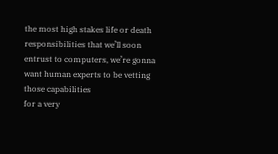the most high stakes life or death responsibilities that we’ll soon entrust to computers, we’re gonna want human experts to be vetting those capabilities
for a very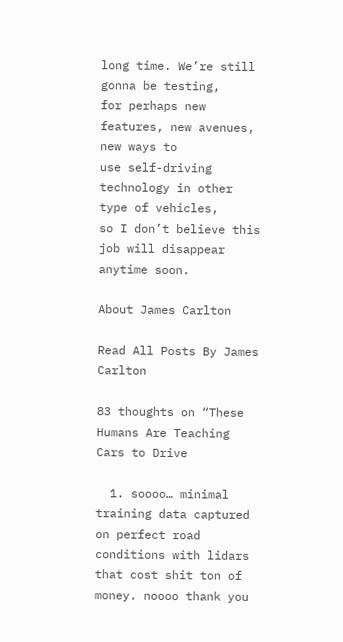long time. We’re still gonna be testing,
for perhaps new features, new avenues, new ways to
use self-driving technology in other type of vehicles,
so I don’t believe this job will disappear anytime soon.

About James Carlton

Read All Posts By James Carlton

83 thoughts on “These Humans Are Teaching Cars to Drive

  1. soooo… minimal training data captured on perfect road conditions with lidars that cost shit ton of money. noooo thank you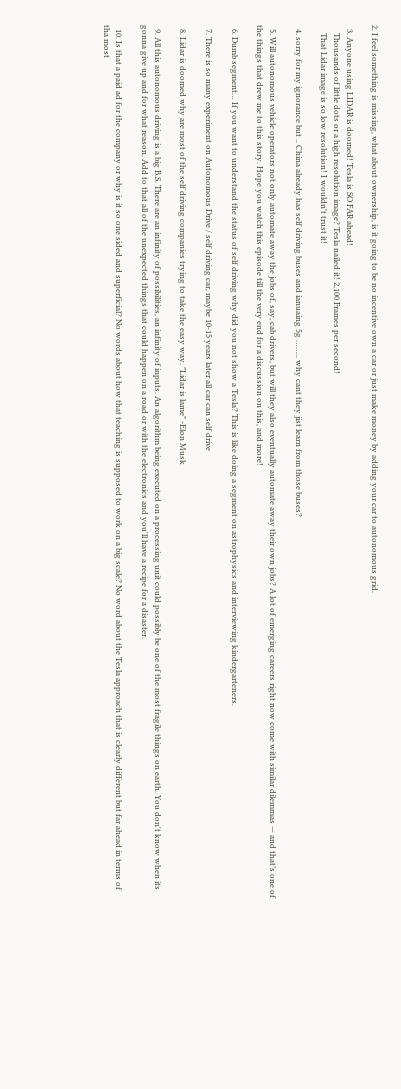2. I feel something is missing, what about ownership, is it going to be no incentive own a car or just make money by adding your car to autonomous grid.

  3. Anyone using LIDAR is doomed! Tesla is SO FAR ahead!
    Thousands of little dots or a high resolution image? Tesla nailed it! 2,100 Frames per second!
    That Lidar image is so low resolution! I wouldn't trust it!

  4. sorry for my ignorance but .. China already has self driving buses and ianuaing 5g …….. why cant they jist learn from those buses?

  5. Will autonomous vehicle operators not only automate away the jobs of, say, cab drivers, but will they also eventually automate away their own jobs? A lot of emerging careers right now come with similar dilemmas — and that’s one of the things that drew me to this story. Hope you watch this episode till the very end for a discussion on this, and more!

  6. Dumb segment… If you want to understand the status of self driving why did you not show a Tesla? This is like doing a segment on astrophysics and interviewing kindergarteners.

  7. There is so many experiment on Autonomous Drive / self driving car, maybe 10-15 years later all car can self drive

  8. Lidar is doomed why are most of the self driving companies trying to take the easy way. "Lidar is lame" -Elon Musk

  9. All this autonomous driving is a big B.S. There are an infinity of possibilities, an infinity of inputs. An algorithm being executed on a processing unit could possibly be one of the most fragile things on earth. You don't know when its gonna give up and for what reason. Add to that all of the unexpected things that could happen on a road or with the electronics and you'll have a recipe for a disaster.

  10. Is that a paid ad for the company or why is it so one sided and superficial? No words about how that teaching is supposed to work on a big scale? No word about the Tesla approach that is clearly different but far ahead in terms of tha most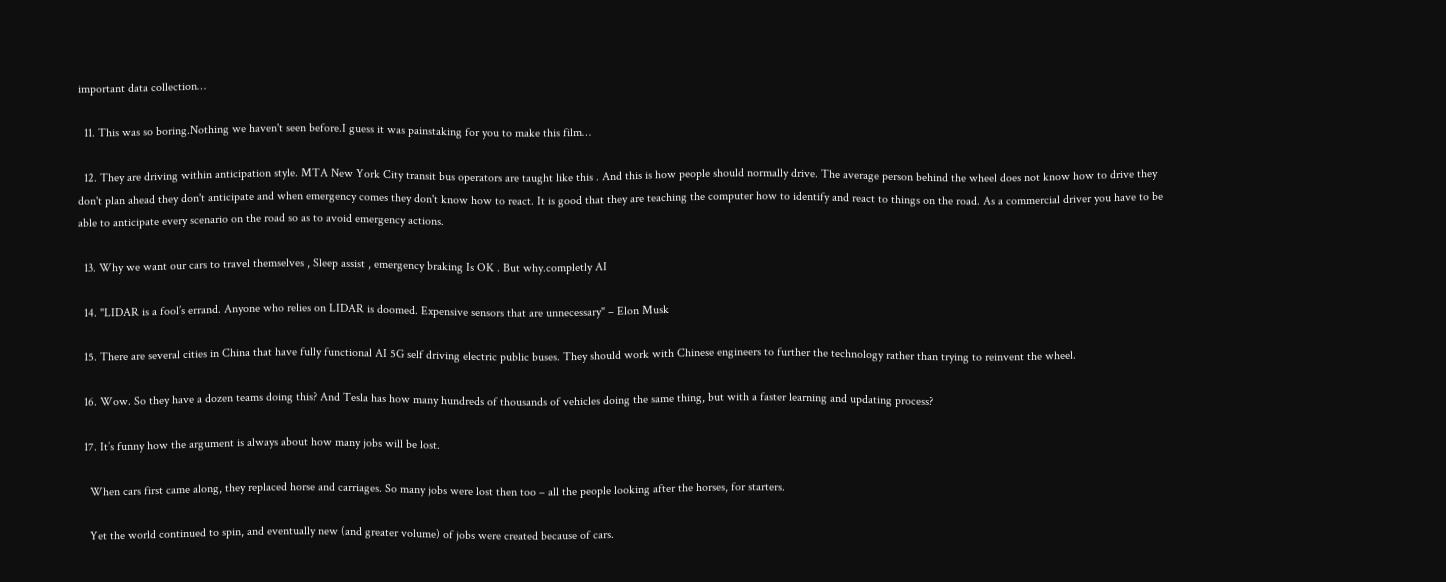important data collection…

  11. This was so boring.Nothing we haven't seen before.I guess it was painstaking for you to make this film…

  12. They are driving within anticipation style. MTA New York City transit bus operators are taught like this . And this is how people should normally drive. The average person behind the wheel does not know how to drive they don't plan ahead they don't anticipate and when emergency comes they don't know how to react. It is good that they are teaching the computer how to identify and react to things on the road. As a commercial driver you have to be able to anticipate every scenario on the road so as to avoid emergency actions.

  13. Why we want our cars to travel themselves , Sleep assist , emergency braking Is OK . But why.completly AI

  14. "LIDAR is a fool’s errand. Anyone who relies on LIDAR is doomed. Expensive sensors that are unnecessary" – Elon Musk

  15. There are several cities in China that have fully functional AI 5G self driving electric public buses. They should work with Chinese engineers to further the technology rather than trying to reinvent the wheel.

  16. Wow. So they have a dozen teams doing this? And Tesla has how many hundreds of thousands of vehicles doing the same thing, but with a faster learning and updating process?

  17. It’s funny how the argument is always about how many jobs will be lost.

    When cars first came along, they replaced horse and carriages. So many jobs were lost then too – all the people looking after the horses, for starters.

    Yet the world continued to spin, and eventually new (and greater volume) of jobs were created because of cars.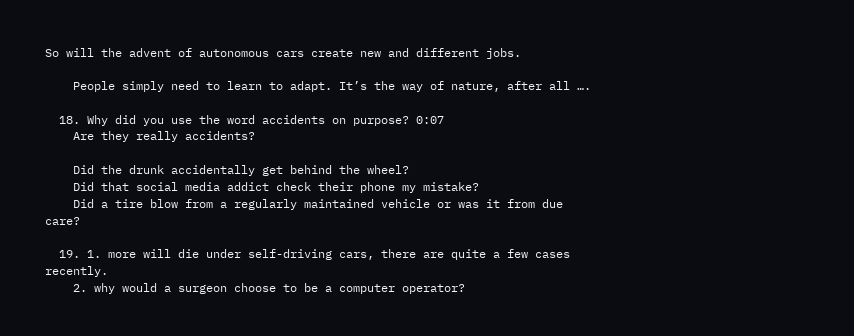So will the advent of autonomous cars create new and different jobs.

    People simply need to learn to adapt. It’s the way of nature, after all ….

  18. Why did you use the word accidents on purpose? 0:07
    Are they really accidents?

    Did the drunk accidentally get behind the wheel?
    Did that social media addict check their phone my mistake?
    Did a tire blow from a regularly maintained vehicle or was it from due care?

  19. 1. more will die under self-driving cars, there are quite a few cases recently.
    2. why would a surgeon choose to be a computer operator?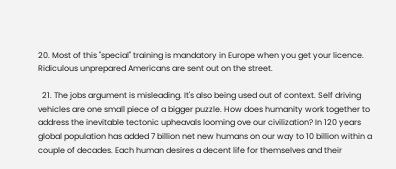20. Most of this "special" training is mandatory in Europe when you get your licence. Ridiculous unprepared Americans are sent out on the street.

  21. The jobs argument is misleading. It's also being used out of context. Self driving vehicles are one small piece of a bigger puzzle. How does humanity work together to address the inevitable tectonic upheavals looming ove our civilization? In 120 years global population has added 7 billion net new humans on our way to 10 billion within a couple of decades. Each human desires a decent life for themselves and their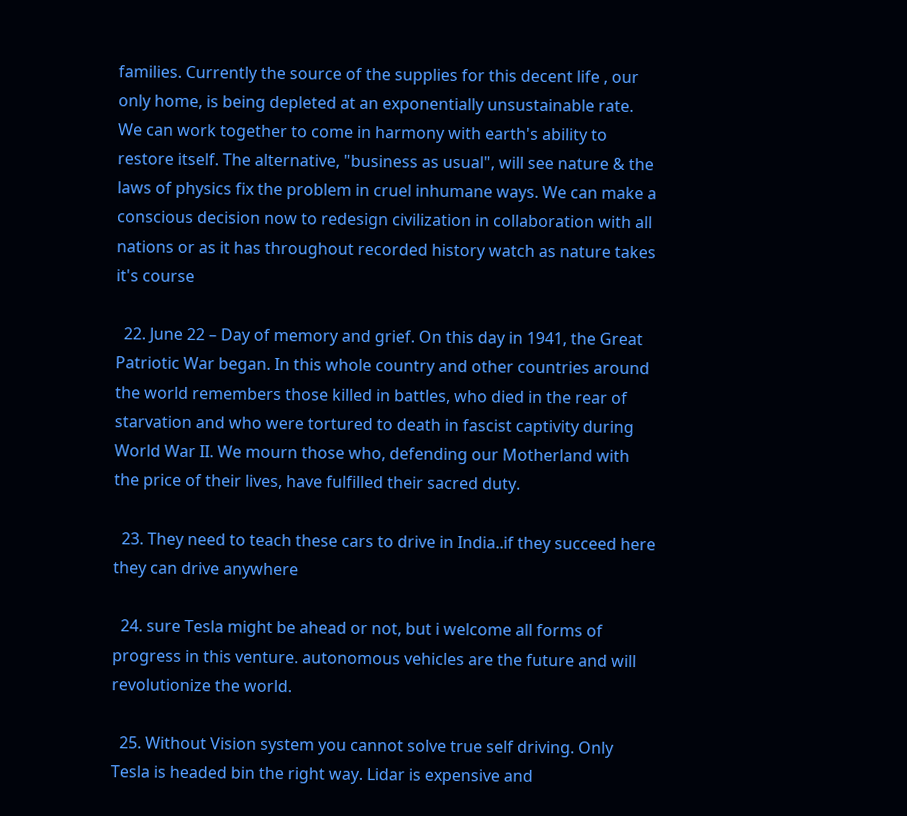families. Currently the source of the supplies for this decent life , our only home, is being depleted at an exponentially unsustainable rate. We can work together to come in harmony with earth's ability to restore itself. The alternative, "business as usual", will see nature & the laws of physics fix the problem in cruel inhumane ways. We can make a conscious decision now to redesign civilization in collaboration with all nations or as it has throughout recorded history watch as nature takes it's course

  22. June 22 – Day of memory and grief. On this day in 1941, the Great Patriotic War began. In this whole country and other countries around the world remembers those killed in battles, who died in the rear of starvation and who were tortured to death in fascist captivity during World War II. We mourn those who, defending our Motherland with the price of their lives, have fulfilled their sacred duty.

  23. They need to teach these cars to drive in India..if they succeed here they can drive anywhere

  24. sure Tesla might be ahead or not, but i welcome all forms of progress in this venture. autonomous vehicles are the future and will revolutionize the world.

  25. Without Vision system you cannot solve true self driving. Only Tesla is headed bin the right way. Lidar is expensive and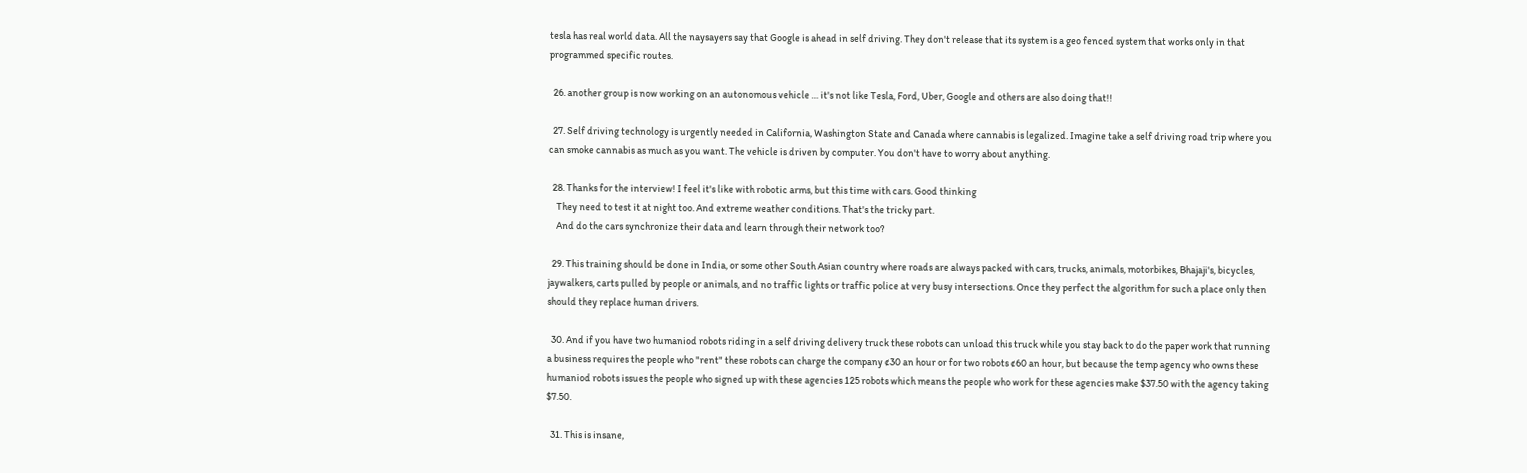tesla has real world data. All the naysayers say that Google is ahead in self driving. They don't release that its system is a geo fenced system that works only in that programmed specific routes.

  26. another group is now working on an autonomous vehicle … it's not like Tesla, Ford, Uber, Google and others are also doing that!!

  27. Self driving technology is urgently needed in California, Washington State and Canada where cannabis is legalized. Imagine take a self driving road trip where you can smoke cannabis as much as you want. The vehicle is driven by computer. You don't have to worry about anything.

  28. Thanks for the interview! I feel it's like with robotic arms, but this time with cars. Good thinking
    They need to test it at night too. And extreme weather conditions. That's the tricky part.
    And do the cars synchronize their data and learn through their network too?

  29. This training should be done in India, or some other South Asian country where roads are always packed with cars, trucks, animals, motorbikes, Bhajaji's, bicycles, jaywalkers, carts pulled by people or animals, and no traffic lights or traffic police at very busy intersections. Once they perfect the algorithm for such a place only then should they replace human drivers.

  30. And if you have two humaniod robots riding in a self driving delivery truck these robots can unload this truck while you stay back to do the paper work that running a business requires the people who "rent" these robots can charge the company ¢30 an hour or for two robots ¢60 an hour, but because the temp agency who owns these humaniod robots issues the people who signed up with these agencies 125 robots which means the people who work for these agencies make $37.50 with the agency taking $7.50.

  31. This is insane,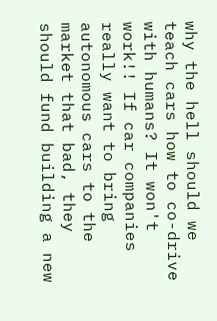why the hell should we teach cars how to co-drive with humans? It won't work!! If car companies really want to bring autonomous cars to the market that bad, they should fund building a new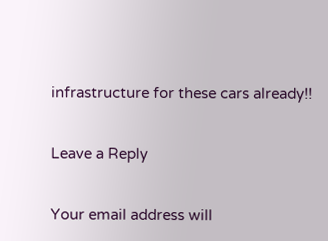infrastructure for these cars already!!

Leave a Reply

Your email address will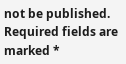not be published. Required fields are marked *